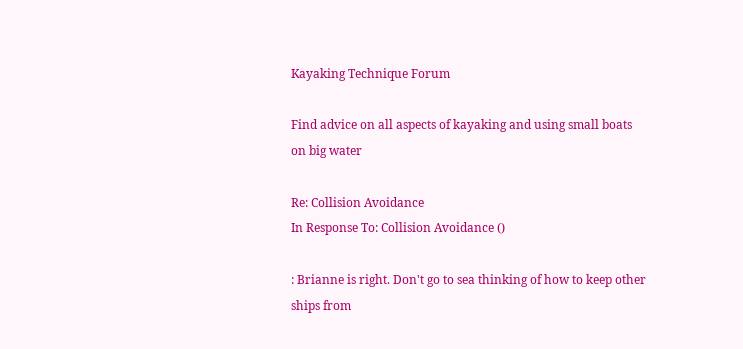Kayaking Technique Forum

Find advice on all aspects of kayaking and using small boats on big water

Re: Collision Avoidance
In Response To: Collision Avoidance ()

: Brianne is right. Don't go to sea thinking of how to keep other ships from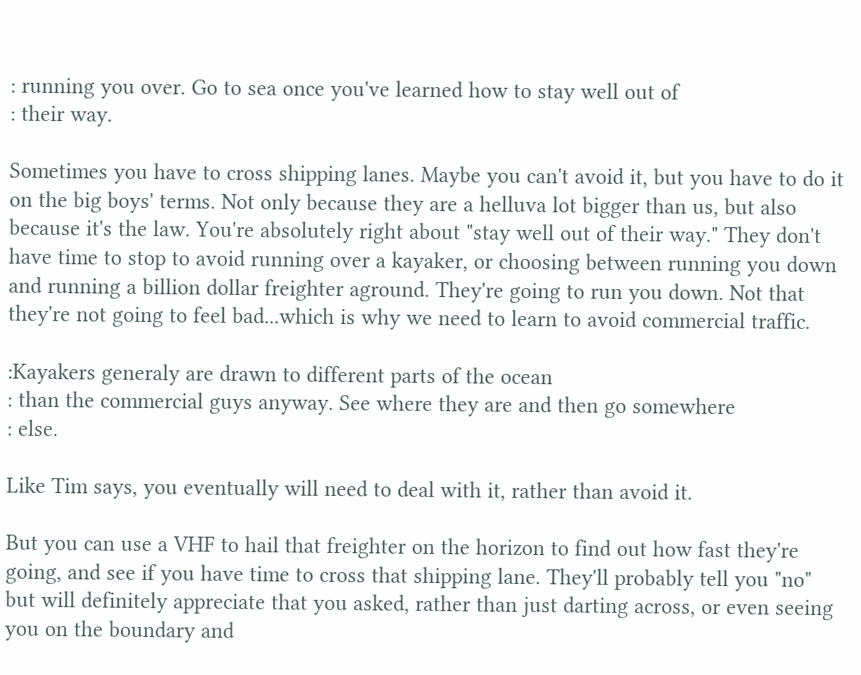: running you over. Go to sea once you've learned how to stay well out of
: their way.

Sometimes you have to cross shipping lanes. Maybe you can't avoid it, but you have to do it on the big boys' terms. Not only because they are a helluva lot bigger than us, but also because it's the law. You're absolutely right about "stay well out of their way." They don't have time to stop to avoid running over a kayaker, or choosing between running you down and running a billion dollar freighter aground. They're going to run you down. Not that they're not going to feel bad...which is why we need to learn to avoid commercial traffic.

:Kayakers generaly are drawn to different parts of the ocean
: than the commercial guys anyway. See where they are and then go somewhere
: else.

Like Tim says, you eventually will need to deal with it, rather than avoid it.

But you can use a VHF to hail that freighter on the horizon to find out how fast they're going, and see if you have time to cross that shipping lane. They'll probably tell you "no" but will definitely appreciate that you asked, rather than just darting across, or even seeing you on the boundary and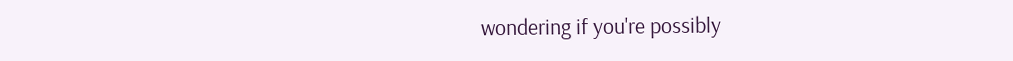wondering if you're possibly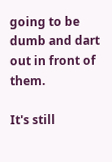going to be dumb and dart out in front of them.

It's still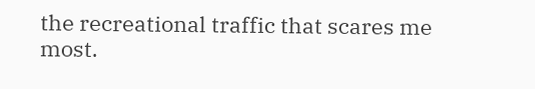the recreational traffic that scares me most.